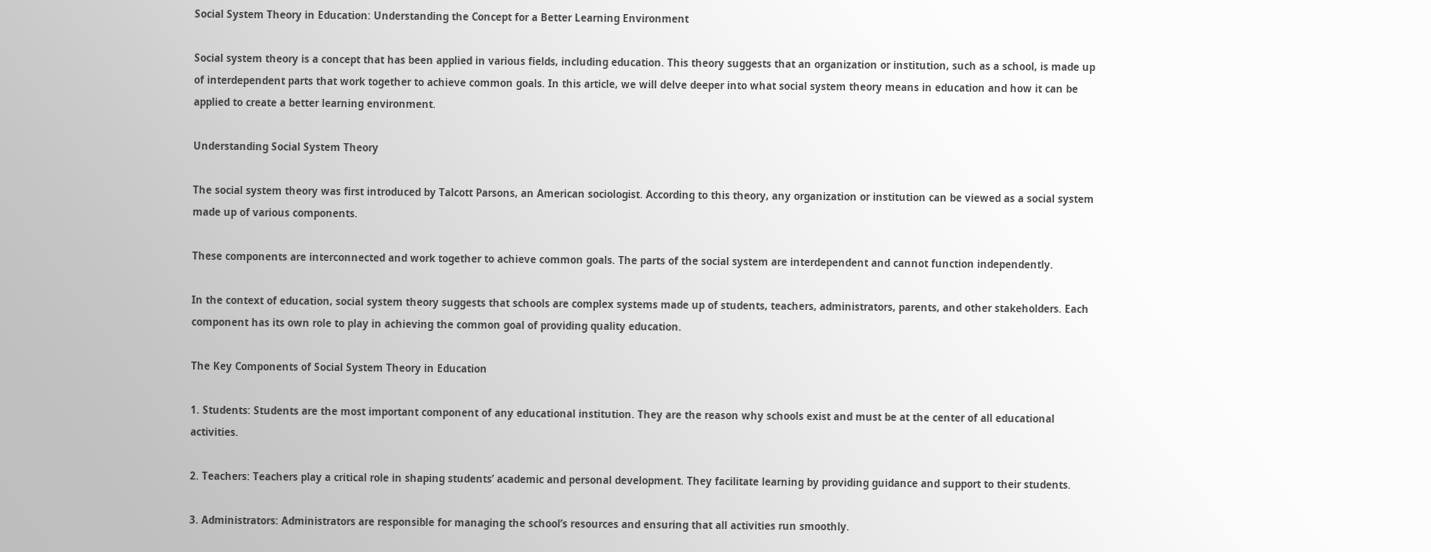Social System Theory in Education: Understanding the Concept for a Better Learning Environment

Social system theory is a concept that has been applied in various fields, including education. This theory suggests that an organization or institution, such as a school, is made up of interdependent parts that work together to achieve common goals. In this article, we will delve deeper into what social system theory means in education and how it can be applied to create a better learning environment.

Understanding Social System Theory

The social system theory was first introduced by Talcott Parsons, an American sociologist. According to this theory, any organization or institution can be viewed as a social system made up of various components.

These components are interconnected and work together to achieve common goals. The parts of the social system are interdependent and cannot function independently.

In the context of education, social system theory suggests that schools are complex systems made up of students, teachers, administrators, parents, and other stakeholders. Each component has its own role to play in achieving the common goal of providing quality education.

The Key Components of Social System Theory in Education

1. Students: Students are the most important component of any educational institution. They are the reason why schools exist and must be at the center of all educational activities.

2. Teachers: Teachers play a critical role in shaping students’ academic and personal development. They facilitate learning by providing guidance and support to their students.

3. Administrators: Administrators are responsible for managing the school’s resources and ensuring that all activities run smoothly.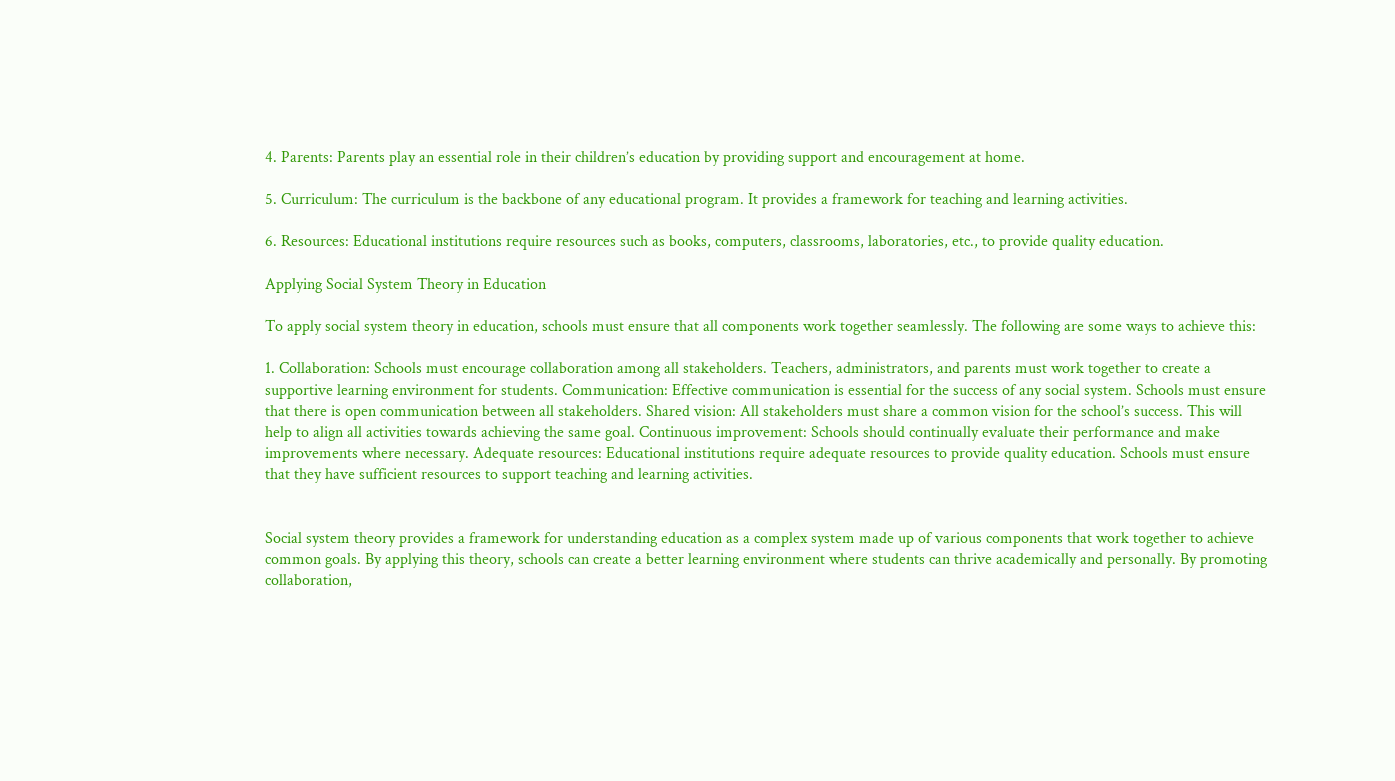4. Parents: Parents play an essential role in their children’s education by providing support and encouragement at home.

5. Curriculum: The curriculum is the backbone of any educational program. It provides a framework for teaching and learning activities.

6. Resources: Educational institutions require resources such as books, computers, classrooms, laboratories, etc., to provide quality education.

Applying Social System Theory in Education

To apply social system theory in education, schools must ensure that all components work together seamlessly. The following are some ways to achieve this:

1. Collaboration: Schools must encourage collaboration among all stakeholders. Teachers, administrators, and parents must work together to create a supportive learning environment for students. Communication: Effective communication is essential for the success of any social system. Schools must ensure that there is open communication between all stakeholders. Shared vision: All stakeholders must share a common vision for the school’s success. This will help to align all activities towards achieving the same goal. Continuous improvement: Schools should continually evaluate their performance and make improvements where necessary. Adequate resources: Educational institutions require adequate resources to provide quality education. Schools must ensure that they have sufficient resources to support teaching and learning activities.


Social system theory provides a framework for understanding education as a complex system made up of various components that work together to achieve common goals. By applying this theory, schools can create a better learning environment where students can thrive academically and personally. By promoting collaboration,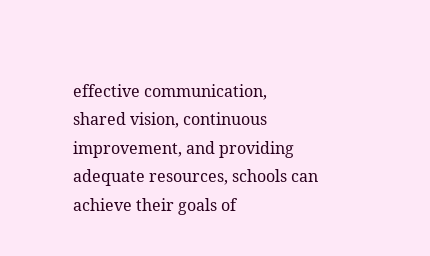effective communication, shared vision, continuous improvement, and providing adequate resources, schools can achieve their goals of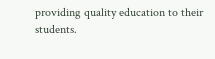providing quality education to their students.